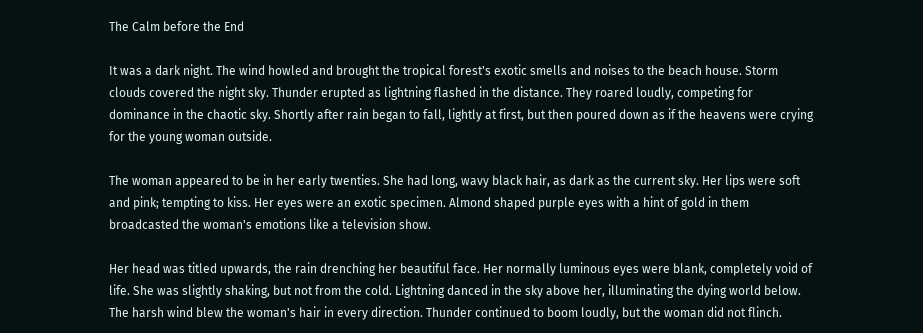The Calm before the End

It was a dark night. The wind howled and brought the tropical forest's exotic smells and noises to the beach house. Storm clouds covered the night sky. Thunder erupted as lightning flashed in the distance. They roared loudly, competing for dominance in the chaotic sky. Shortly after rain began to fall, lightly at first, but then poured down as if the heavens were crying for the young woman outside.

The woman appeared to be in her early twenties. She had long, wavy black hair, as dark as the current sky. Her lips were soft and pink; tempting to kiss. Her eyes were an exotic specimen. Almond shaped purple eyes with a hint of gold in them broadcasted the woman's emotions like a television show.

Her head was titled upwards, the rain drenching her beautiful face. Her normally luminous eyes were blank, completely void of life. She was slightly shaking, but not from the cold. Lightning danced in the sky above her, illuminating the dying world below. The harsh wind blew the woman's hair in every direction. Thunder continued to boom loudly, but the woman did not flinch.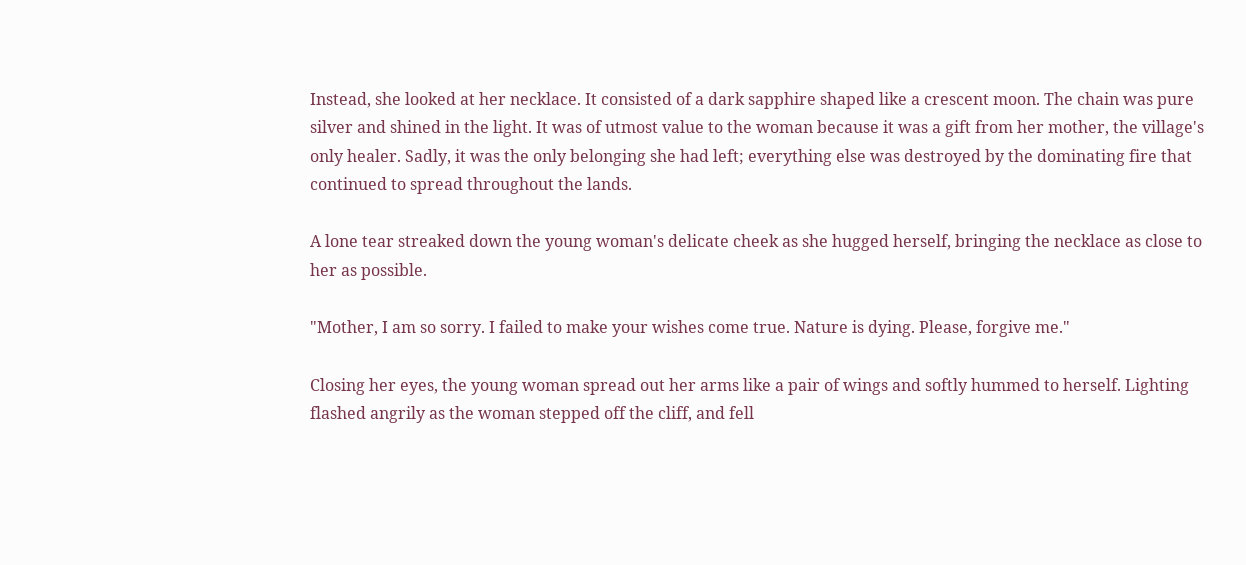Instead, she looked at her necklace. It consisted of a dark sapphire shaped like a crescent moon. The chain was pure silver and shined in the light. It was of utmost value to the woman because it was a gift from her mother, the village's only healer. Sadly, it was the only belonging she had left; everything else was destroyed by the dominating fire that continued to spread throughout the lands.

A lone tear streaked down the young woman's delicate cheek as she hugged herself, bringing the necklace as close to her as possible.

"Mother, I am so sorry. I failed to make your wishes come true. Nature is dying. Please, forgive me."

Closing her eyes, the young woman spread out her arms like a pair of wings and softly hummed to herself. Lighting flashed angrily as the woman stepped off the cliff, and fell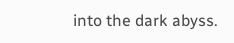into the dark abyss.